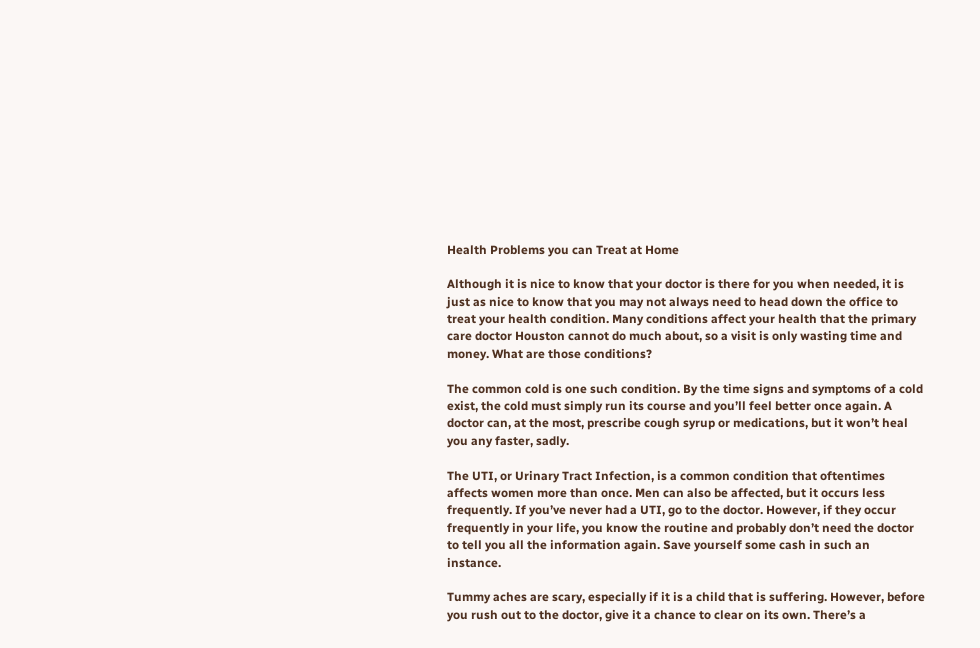Health Problems you can Treat at Home

Although it is nice to know that your doctor is there for you when needed, it is just as nice to know that you may not always need to head down the office to treat your health condition. Many conditions affect your health that the primary care doctor Houston cannot do much about, so a visit is only wasting time and money. What are those conditions?

The common cold is one such condition. By the time signs and symptoms of a cold exist, the cold must simply run its course and you’ll feel better once again. A doctor can, at the most, prescribe cough syrup or medications, but it won’t heal you any faster, sadly.

The UTI, or Urinary Tract Infection, is a common condition that oftentimes affects women more than once. Men can also be affected, but it occurs less frequently. If you’ve never had a UTI, go to the doctor. However, if they occur frequently in your life, you know the routine and probably don’t need the doctor to tell you all the information again. Save yourself some cash in such an instance.

Tummy aches are scary, especially if it is a child that is suffering. However, before you rush out to the doctor, give it a chance to clear on its own. There’s a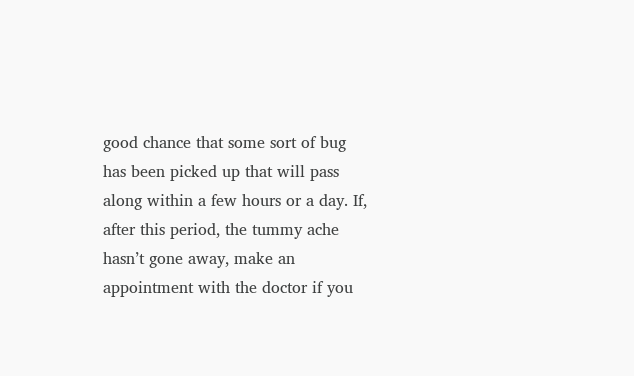good chance that some sort of bug has been picked up that will pass along within a few hours or a day. If, after this period, the tummy ache hasn’t gone away, make an appointment with the doctor if you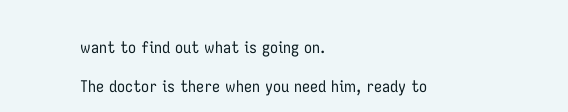want to find out what is going on.

The doctor is there when you need him, ready to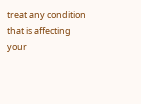treat any condition that is affecting your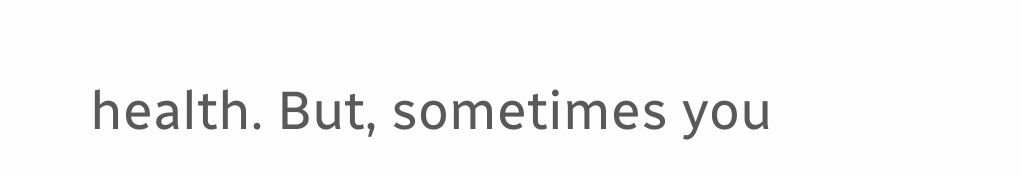health. But, sometimes you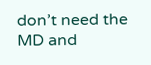don’t need the MD and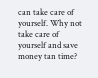can take care of yourself. Why not take care of yourself and save money tan time?